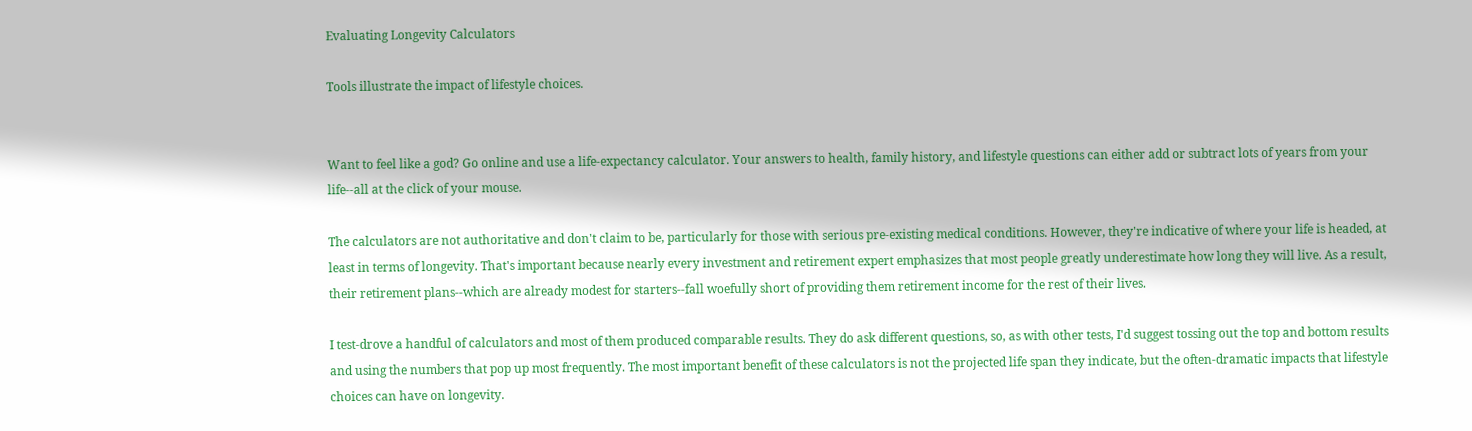Evaluating Longevity Calculators

Tools illustrate the impact of lifestyle choices.


Want to feel like a god? Go online and use a life-expectancy calculator. Your answers to health, family history, and lifestyle questions can either add or subtract lots of years from your life--all at the click of your mouse.

The calculators are not authoritative and don't claim to be, particularly for those with serious pre-existing medical conditions. However, they're indicative of where your life is headed, at least in terms of longevity. That's important because nearly every investment and retirement expert emphasizes that most people greatly underestimate how long they will live. As a result, their retirement plans--which are already modest for starters--fall woefully short of providing them retirement income for the rest of their lives.

I test-drove a handful of calculators and most of them produced comparable results. They do ask different questions, so, as with other tests, I'd suggest tossing out the top and bottom results and using the numbers that pop up most frequently. The most important benefit of these calculators is not the projected life span they indicate, but the often-dramatic impacts that lifestyle choices can have on longevity.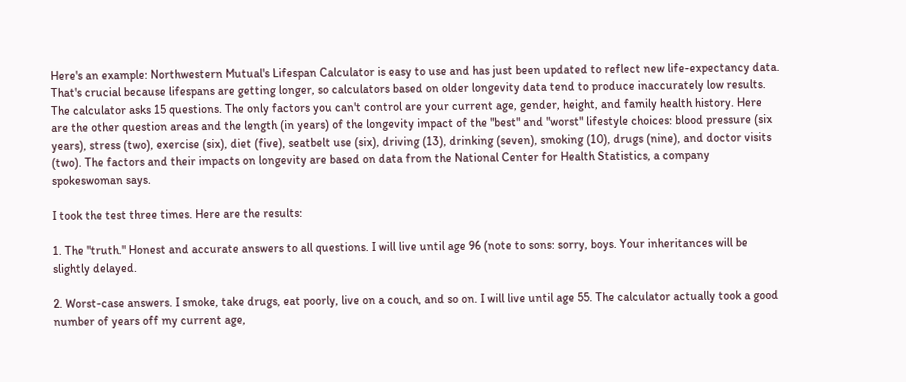Here's an example: Northwestern Mutual's Lifespan Calculator is easy to use and has just been updated to reflect new life-expectancy data. That's crucial because lifespans are getting longer, so calculators based on older longevity data tend to produce inaccurately low results. The calculator asks 15 questions. The only factors you can't control are your current age, gender, height, and family health history. Here are the other question areas and the length (in years) of the longevity impact of the "best" and "worst" lifestyle choices: blood pressure (six years), stress (two), exercise (six), diet (five), seatbelt use (six), driving (13), drinking (seven), smoking (10), drugs (nine), and doctor visits (two). The factors and their impacts on longevity are based on data from the National Center for Health Statistics, a company spokeswoman says.

I took the test three times. Here are the results:

1. The "truth." Honest and accurate answers to all questions. I will live until age 96 (note to sons: sorry, boys. Your inheritances will be slightly delayed.

2. Worst-case answers. I smoke, take drugs, eat poorly, live on a couch, and so on. I will live until age 55. The calculator actually took a good number of years off my current age,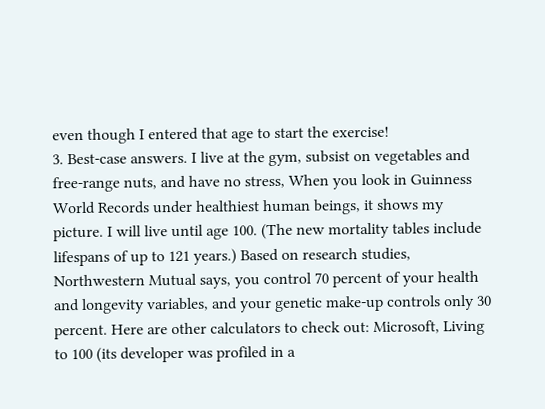even though I entered that age to start the exercise!
3. Best-case answers. I live at the gym, subsist on vegetables and free-range nuts, and have no stress, When you look in Guinness World Records under healthiest human beings, it shows my picture. I will live until age 100. (The new mortality tables include lifespans of up to 121 years.) Based on research studies, Northwestern Mutual says, you control 70 percent of your health and longevity variables, and your genetic make-up controls only 30 percent. Here are other calculators to check out: Microsoft, Living to 100 (its developer was profiled in a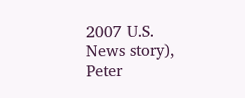2007 U.S. News story), Peter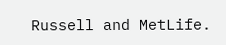Russell and MetLife.